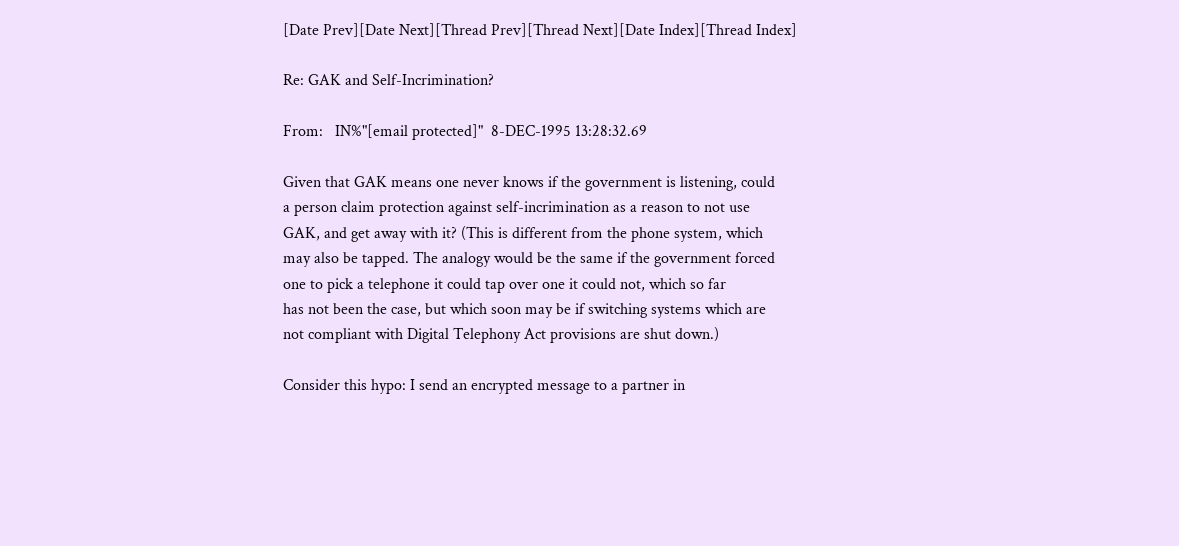[Date Prev][Date Next][Thread Prev][Thread Next][Date Index][Thread Index]

Re: GAK and Self-Incrimination?

From:   IN%"[email protected]"  8-DEC-1995 13:28:32.69

Given that GAK means one never knows if the government is listening, could
a person claim protection against self-incrimination as a reason to not use
GAK, and get away with it? (This is different from the phone system, which
may also be tapped. The analogy would be the same if the government forced
one to pick a telephone it could tap over one it could not, which so far
has not been the case, but which soon may be if switching systems which are
not compliant with Digital Telephony Act provisions are shut down.)

Consider this hypo: I send an encrypted message to a partner in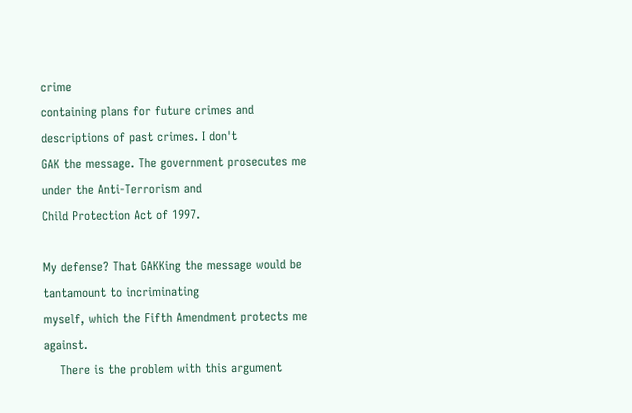crime
containing plans for future crimes and descriptions of past crimes. I don't
GAK the message. The government prosecutes me under the Anti-Terrorism and
Child Protection Act of 1997.

My defense? That GAKKing the message would be tantamount to incriminating
myself, which the Fifth Amendment protects me against.
    There is the problem with this argument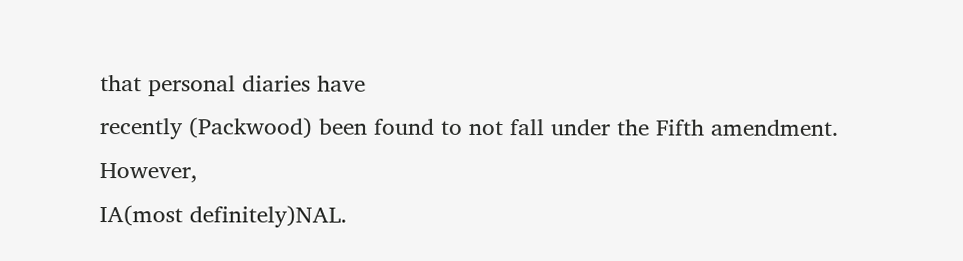that personal diaries have
recently (Packwood) been found to not fall under the Fifth amendment. However,
IA(most definitely)NAL.